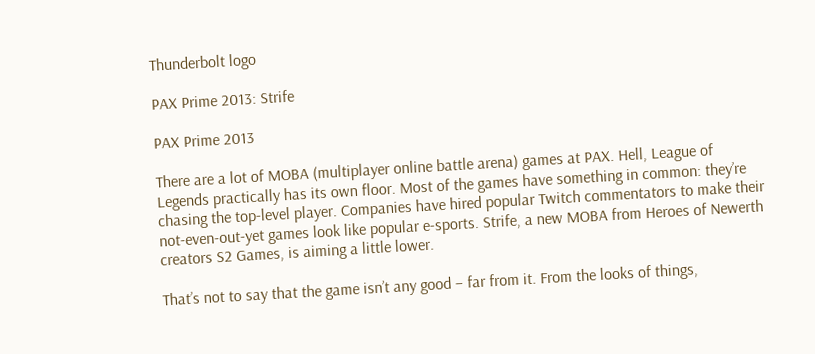Thunderbolt logo

PAX Prime 2013: Strife

PAX Prime 2013

There are a lot of MOBA (multiplayer online battle arena) games at PAX. Hell, League of Legends practically has its own floor. Most of the games have something in common: they’re chasing the top-level player. Companies have hired popular Twitch commentators to make their not-even-out-yet games look like popular e-sports. Strife, a new MOBA from Heroes of Newerth creators S2 Games, is aiming a little lower.

That’s not to say that the game isn’t any good – far from it. From the looks of things,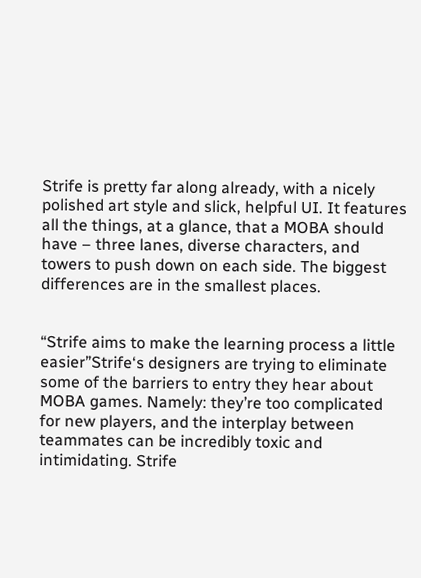Strife is pretty far along already, with a nicely polished art style and slick, helpful UI. It features all the things, at a glance, that a MOBA should have – three lanes, diverse characters, and towers to push down on each side. The biggest differences are in the smallest places.


“Strife aims to make the learning process a little easier”Strife‘s designers are trying to eliminate some of the barriers to entry they hear about MOBA games. Namely: they’re too complicated for new players, and the interplay between teammates can be incredibly toxic and intimidating. Strife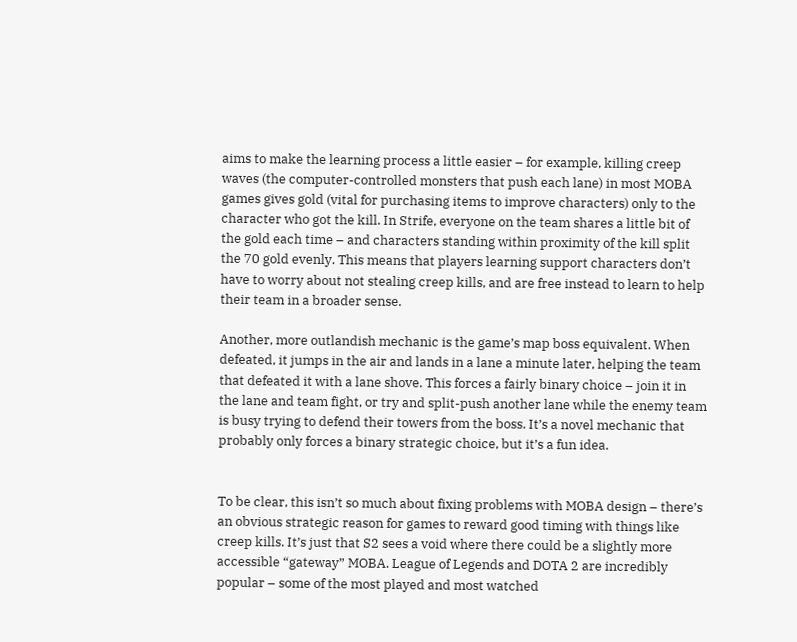aims to make the learning process a little easier – for example, killing creep waves (the computer-controlled monsters that push each lane) in most MOBA games gives gold (vital for purchasing items to improve characters) only to the character who got the kill. In Strife, everyone on the team shares a little bit of the gold each time – and characters standing within proximity of the kill split the 70 gold evenly. This means that players learning support characters don’t have to worry about not stealing creep kills, and are free instead to learn to help their team in a broader sense.

Another, more outlandish mechanic is the game’s map boss equivalent. When defeated, it jumps in the air and lands in a lane a minute later, helping the team that defeated it with a lane shove. This forces a fairly binary choice – join it in the lane and team fight, or try and split-push another lane while the enemy team is busy trying to defend their towers from the boss. It’s a novel mechanic that probably only forces a binary strategic choice, but it’s a fun idea.


To be clear, this isn’t so much about fixing problems with MOBA design – there’s an obvious strategic reason for games to reward good timing with things like creep kills. It’s just that S2 sees a void where there could be a slightly more accessible “gateway” MOBA. League of Legends and DOTA 2 are incredibly popular – some of the most played and most watched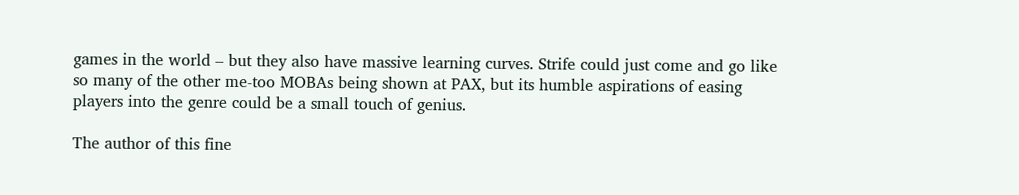games in the world – but they also have massive learning curves. Strife could just come and go like so many of the other me-too MOBAs being shown at PAX, but its humble aspirations of easing players into the genre could be a small touch of genius.

The author of this fine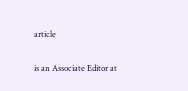article

is an Associate Editor at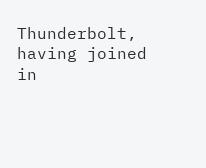Thunderbolt, having joined in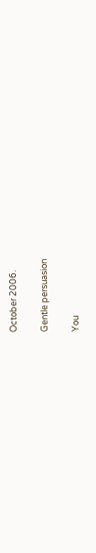October 2006.

Gentle persuasion

You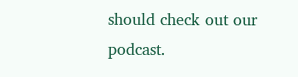should check out our podcast.